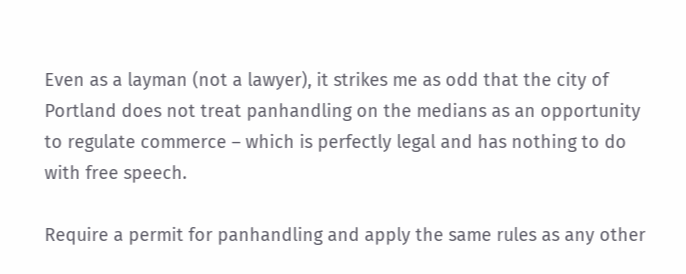Even as a layman (not a lawyer), it strikes me as odd that the city of Portland does not treat panhandling on the medians as an opportunity to regulate commerce – which is perfectly legal and has nothing to do with free speech.

Require a permit for panhandling and apply the same rules as any other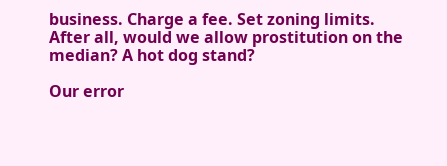business. Charge a fee. Set zoning limits. After all, would we allow prostitution on the median? A hot dog stand?

Our error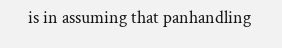is in assuming that panhandling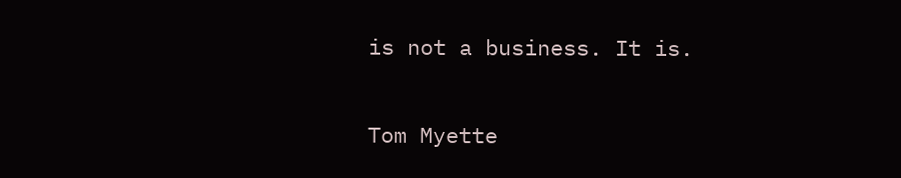is not a business. It is.

Tom Myette